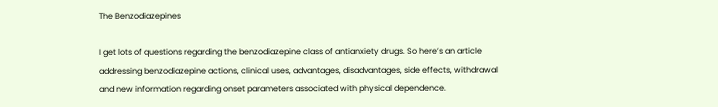The Benzodiazepines

I get lots of questions regarding the benzodiazepine class of antianxiety drugs. So here’s an article addressing benzodiazepine actions, clinical uses, advantages, disadvantages, side effects, withdrawal and new information regarding onset parameters associated with physical dependence.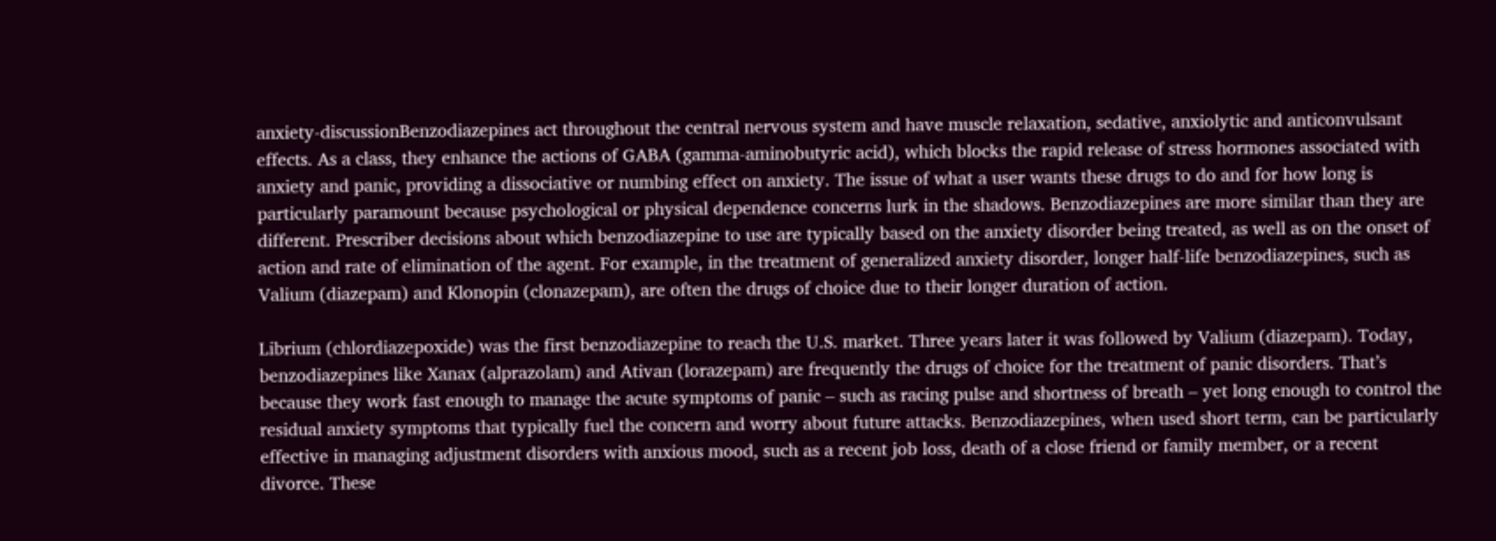anxiety-discussionBenzodiazepines act throughout the central nervous system and have muscle relaxation, sedative, anxiolytic and anticonvulsant effects. As a class, they enhance the actions of GABA (gamma-aminobutyric acid), which blocks the rapid release of stress hormones associated with anxiety and panic, providing a dissociative or numbing effect on anxiety. The issue of what a user wants these drugs to do and for how long is particularly paramount because psychological or physical dependence concerns lurk in the shadows. Benzodiazepines are more similar than they are different. Prescriber decisions about which benzodiazepine to use are typically based on the anxiety disorder being treated, as well as on the onset of action and rate of elimination of the agent. For example, in the treatment of generalized anxiety disorder, longer half-life benzodiazepines, such as Valium (diazepam) and Klonopin (clonazepam), are often the drugs of choice due to their longer duration of action.

Librium (chlordiazepoxide) was the first benzodiazepine to reach the U.S. market. Three years later it was followed by Valium (diazepam). Today, benzodiazepines like Xanax (alprazolam) and Ativan (lorazepam) are frequently the drugs of choice for the treatment of panic disorders. That’s because they work fast enough to manage the acute symptoms of panic – such as racing pulse and shortness of breath – yet long enough to control the residual anxiety symptoms that typically fuel the concern and worry about future attacks. Benzodiazepines, when used short term, can be particularly effective in managing adjustment disorders with anxious mood, such as a recent job loss, death of a close friend or family member, or a recent divorce. These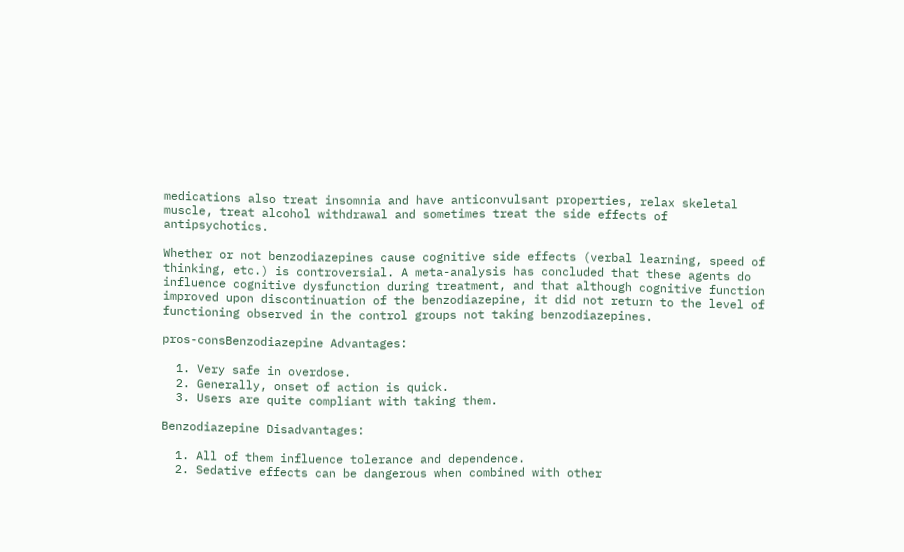medications also treat insomnia and have anticonvulsant properties, relax skeletal muscle, treat alcohol withdrawal and sometimes treat the side effects of antipsychotics.

Whether or not benzodiazepines cause cognitive side effects (verbal learning, speed of thinking, etc.) is controversial. A meta-analysis has concluded that these agents do influence cognitive dysfunction during treatment, and that although cognitive function improved upon discontinuation of the benzodiazepine, it did not return to the level of functioning observed in the control groups not taking benzodiazepines.

pros-consBenzodiazepine Advantages:

  1. Very safe in overdose.
  2. Generally, onset of action is quick.
  3. Users are quite compliant with taking them.

Benzodiazepine Disadvantages:

  1. All of them influence tolerance and dependence.
  2. Sedative effects can be dangerous when combined with other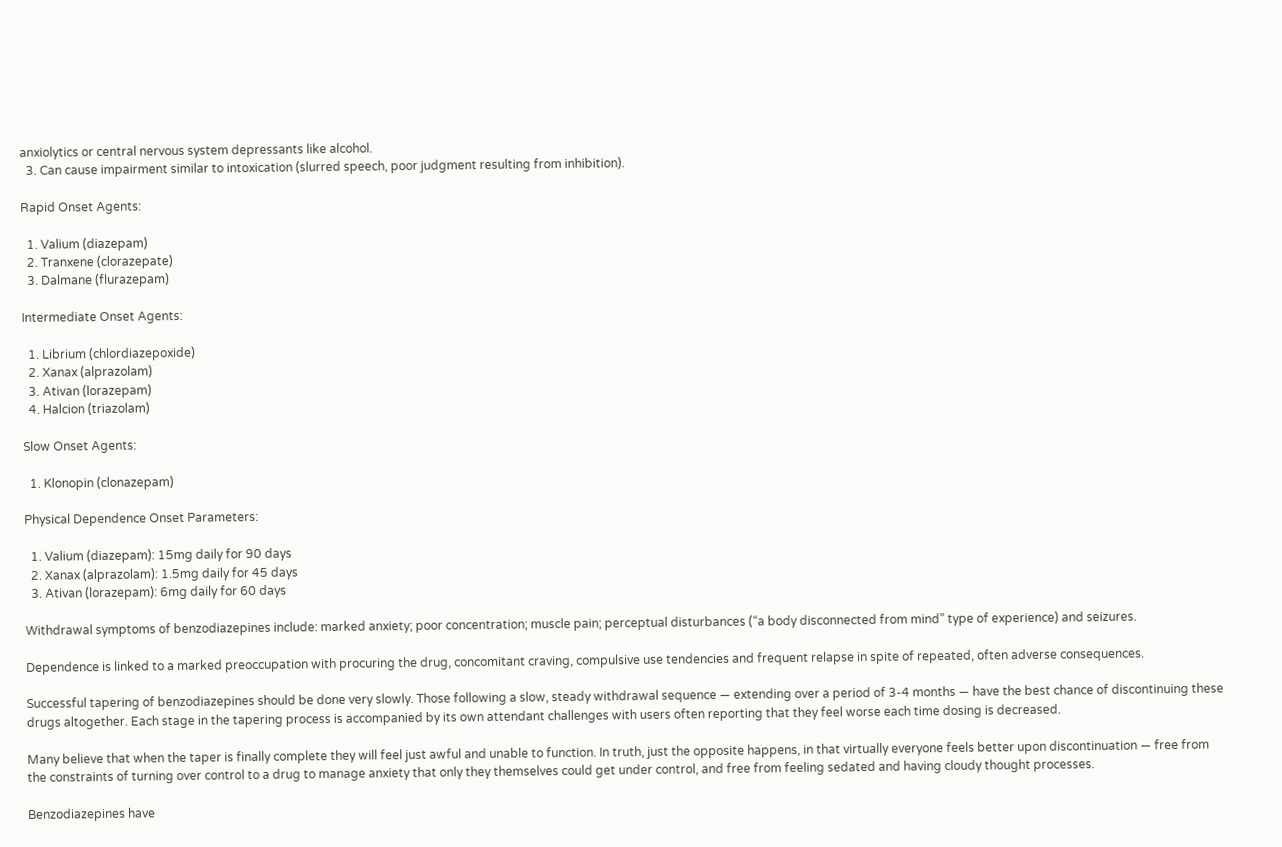anxiolytics or central nervous system depressants like alcohol.
  3. Can cause impairment similar to intoxication (slurred speech, poor judgment resulting from inhibition).

Rapid Onset Agents:

  1. Valium (diazepam)
  2. Tranxene (clorazepate)
  3. Dalmane (flurazepam)

Intermediate Onset Agents:

  1. Librium (chlordiazepoxide)
  2. Xanax (alprazolam)
  3. Ativan (lorazepam)
  4. Halcion (triazolam)

Slow Onset Agents:

  1. Klonopin (clonazepam)

Physical Dependence Onset Parameters:

  1. Valium (diazepam): 15mg daily for 90 days
  2. Xanax (alprazolam): 1.5mg daily for 45 days
  3. Ativan (lorazepam): 6mg daily for 60 days

Withdrawal symptoms of benzodiazepines include: marked anxiety; poor concentration; muscle pain; perceptual disturbances (“a body disconnected from mind” type of experience) and seizures.

Dependence is linked to a marked preoccupation with procuring the drug, concomitant craving, compulsive use tendencies and frequent relapse in spite of repeated, often adverse consequences.

Successful tapering of benzodiazepines should be done very slowly. Those following a slow, steady withdrawal sequence — extending over a period of 3-4 months — have the best chance of discontinuing these drugs altogether. Each stage in the tapering process is accompanied by its own attendant challenges with users often reporting that they feel worse each time dosing is decreased.

Many believe that when the taper is finally complete they will feel just awful and unable to function. In truth, just the opposite happens, in that virtually everyone feels better upon discontinuation — free from the constraints of turning over control to a drug to manage anxiety that only they themselves could get under control, and free from feeling sedated and having cloudy thought processes.

Benzodiazepines have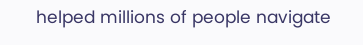helped millions of people navigate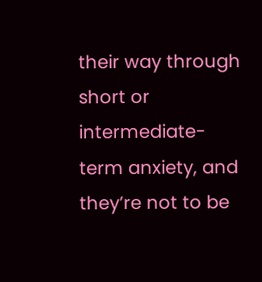their way through short or intermediate-term anxiety, and they’re not to be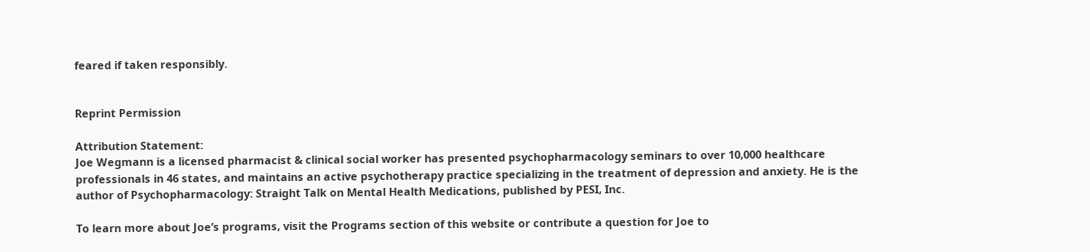feared if taken responsibly.


Reprint Permission

Attribution Statement:
Joe Wegmann is a licensed pharmacist & clinical social worker has presented psychopharmacology seminars to over 10,000 healthcare professionals in 46 states, and maintains an active psychotherapy practice specializing in the treatment of depression and anxiety. He is the author of Psychopharmacology: Straight Talk on Mental Health Medications, published by PESI, Inc.

To learn more about Joe’s programs, visit the Programs section of this website or contribute a question for Joe to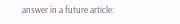answer in a future article: